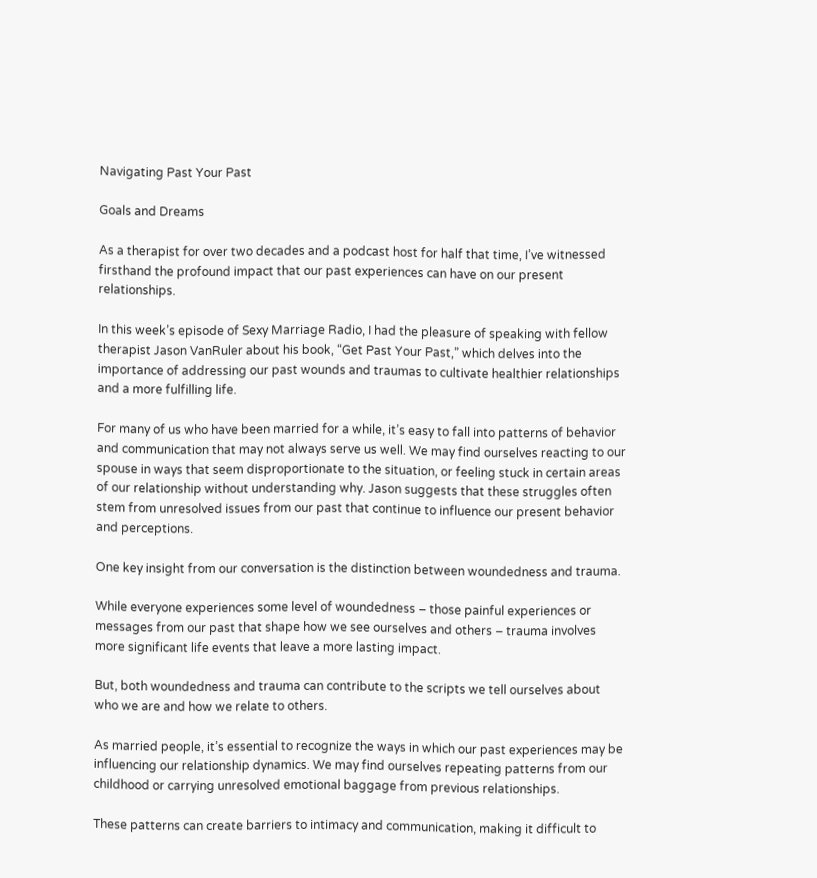Navigating Past Your Past

Goals and Dreams

As a therapist for over two decades and a podcast host for half that time, I’ve witnessed firsthand the profound impact that our past experiences can have on our present relationships.

In this week’s episode of Sexy Marriage Radio, I had the pleasure of speaking with fellow therapist Jason VanRuler about his book, “Get Past Your Past,” which delves into the importance of addressing our past wounds and traumas to cultivate healthier relationships and a more fulfilling life.

For many of us who have been married for a while, it’s easy to fall into patterns of behavior and communication that may not always serve us well. We may find ourselves reacting to our spouse in ways that seem disproportionate to the situation, or feeling stuck in certain areas of our relationship without understanding why. Jason suggests that these struggles often stem from unresolved issues from our past that continue to influence our present behavior and perceptions.

One key insight from our conversation is the distinction between woundedness and trauma.

While everyone experiences some level of woundedness – those painful experiences or messages from our past that shape how we see ourselves and others – trauma involves more significant life events that leave a more lasting impact.

But, both woundedness and trauma can contribute to the scripts we tell ourselves about who we are and how we relate to others.

As married people, it’s essential to recognize the ways in which our past experiences may be influencing our relationship dynamics. We may find ourselves repeating patterns from our childhood or carrying unresolved emotional baggage from previous relationships.

These patterns can create barriers to intimacy and communication, making it difficult to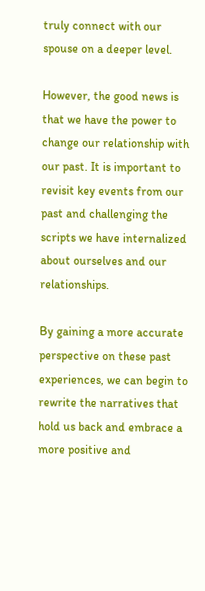truly connect with our spouse on a deeper level.

However, the good news is that we have the power to change our relationship with our past. It is important to revisit key events from our past and challenging the scripts we have internalized about ourselves and our relationships.

By gaining a more accurate perspective on these past experiences, we can begin to rewrite the narratives that hold us back and embrace a more positive and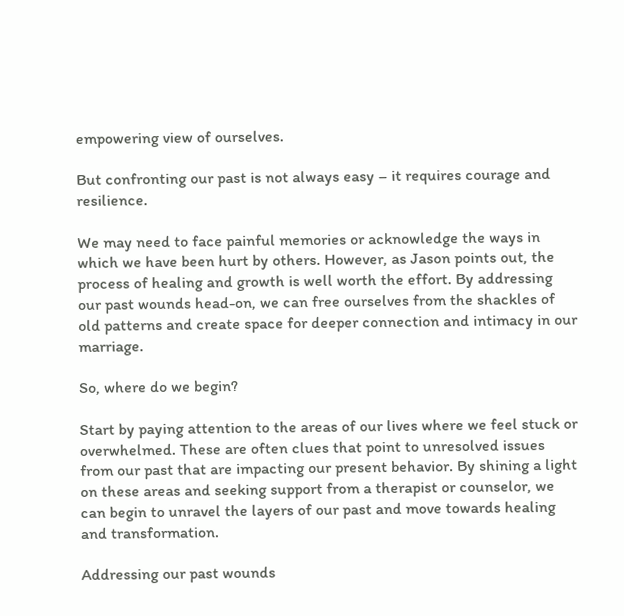empowering view of ourselves.

But confronting our past is not always easy – it requires courage and resilience.

We may need to face painful memories or acknowledge the ways in which we have been hurt by others. However, as Jason points out, the process of healing and growth is well worth the effort. By addressing our past wounds head-on, we can free ourselves from the shackles of old patterns and create space for deeper connection and intimacy in our marriage.

So, where do we begin?

Start by paying attention to the areas of our lives where we feel stuck or overwhelmed. These are often clues that point to unresolved issues from our past that are impacting our present behavior. By shining a light on these areas and seeking support from a therapist or counselor, we can begin to unravel the layers of our past and move towards healing and transformation.

Addressing our past wounds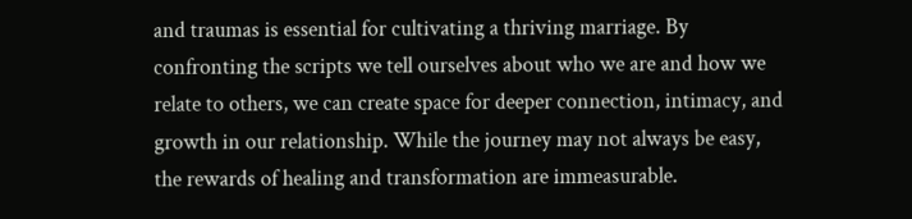and traumas is essential for cultivating a thriving marriage. By confronting the scripts we tell ourselves about who we are and how we relate to others, we can create space for deeper connection, intimacy, and growth in our relationship. While the journey may not always be easy, the rewards of healing and transformation are immeasurable.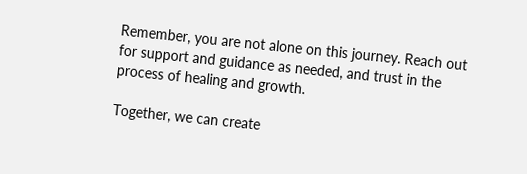Remember, you are not alone on this journey. Reach out for support and guidance as needed, and trust in the process of healing and growth.

Together, we can create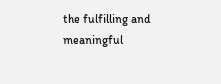the fulfilling and meaningful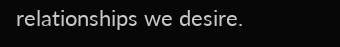relationships we desire.